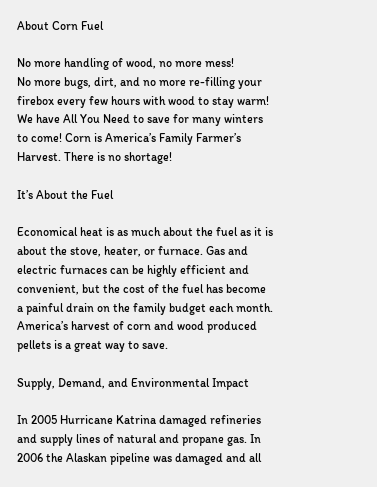About Corn Fuel

No more handling of wood, no more mess!
No more bugs, dirt, and no more re-filling your firebox every few hours with wood to stay warm!
We have All You Need to save for many winters to come! Corn is America’s Family Farmer’s Harvest. There is no shortage!

It’s About the Fuel

Economical heat is as much about the fuel as it is about the stove, heater, or furnace. Gas and electric furnaces can be highly efficient and convenient, but the cost of the fuel has become a painful drain on the family budget each month. America’s harvest of corn and wood produced pellets is a great way to save.

Supply, Demand, and Environmental Impact

In 2005 Hurricane Katrina damaged refineries and supply lines of natural and propane gas. In 2006 the Alaskan pipeline was damaged and all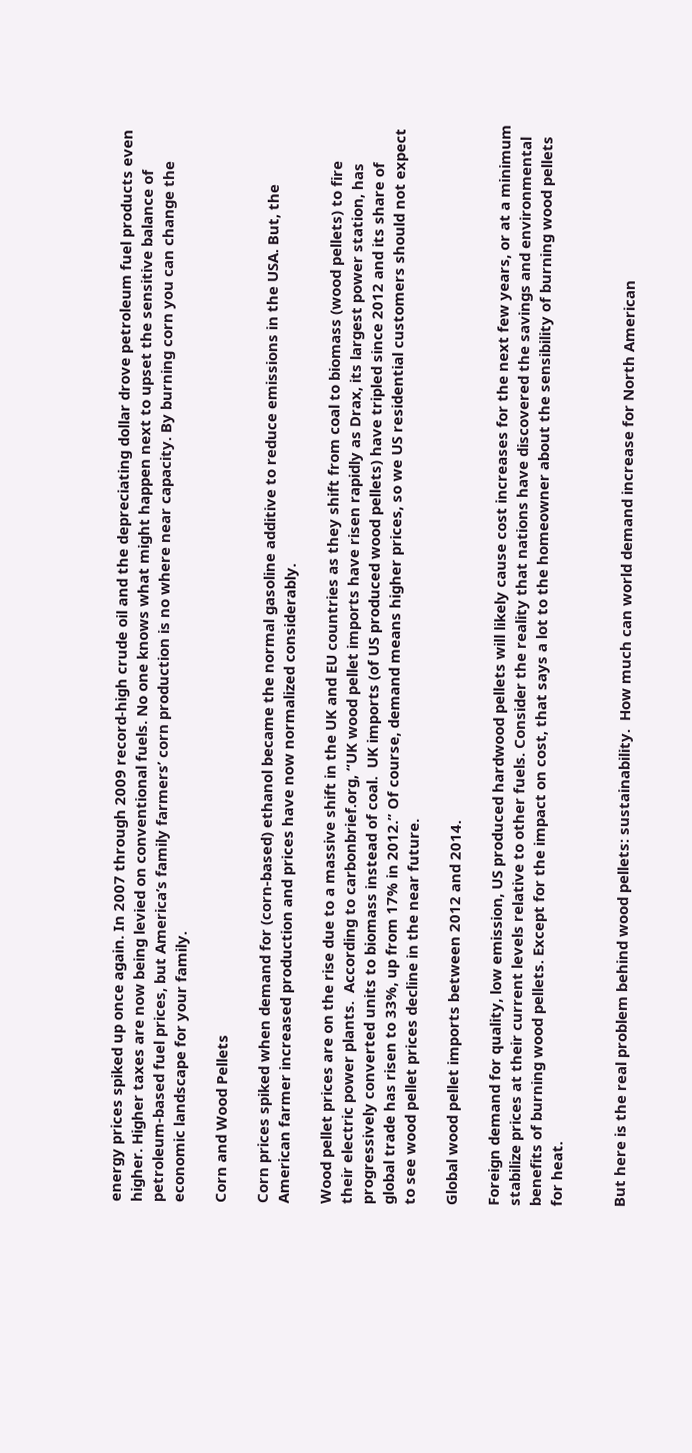energy prices spiked up once again. In 2007 through 2009 record-high crude oil and the depreciating dollar drove petroleum fuel products even higher. Higher taxes are now being levied on conventional fuels. No one knows what might happen next to upset the sensitive balance of petroleum-based fuel prices, but America’s family farmers’ corn production is no where near capacity. By burning corn you can change the economic landscape for your family.

Corn and Wood Pellets

Corn prices spiked when demand for (corn-based) ethanol became the normal gasoline additive to reduce emissions in the USA. But, the American farmer increased production and prices have now normalized considerably.

Wood pellet prices are on the rise due to a massive shift in the UK and EU countries as they shift from coal to biomass (wood pellets) to fire their electric power plants.  According to carbonbrief.org, “UK wood pellet imports have risen rapidly as Drax, its largest power station, has progressively converted units to biomass instead of coal.  UK imports (of US produced wood pellets) have tripled since 2012 and its share of global trade has risen to 33%, up from 17% in 2012.” Of course, demand means higher prices, so we US residential customers should not expect to see wood pellet prices decline in the near future.

Global wood pellet imports between 2012 and 2014.

Foreign demand for quality, low emission, US produced hardwood pellets will likely cause cost increases for the next few years, or at a minimum stabilize prices at their current levels relative to other fuels. Consider the reality that nations have discovered the savings and environmental benefits of burning wood pellets. Except for the impact on cost, that says a lot to the homeowner about the sensibility of burning wood pellets for heat.


But here is the real problem behind wood pellets: sustainability.  How much can world demand increase for North American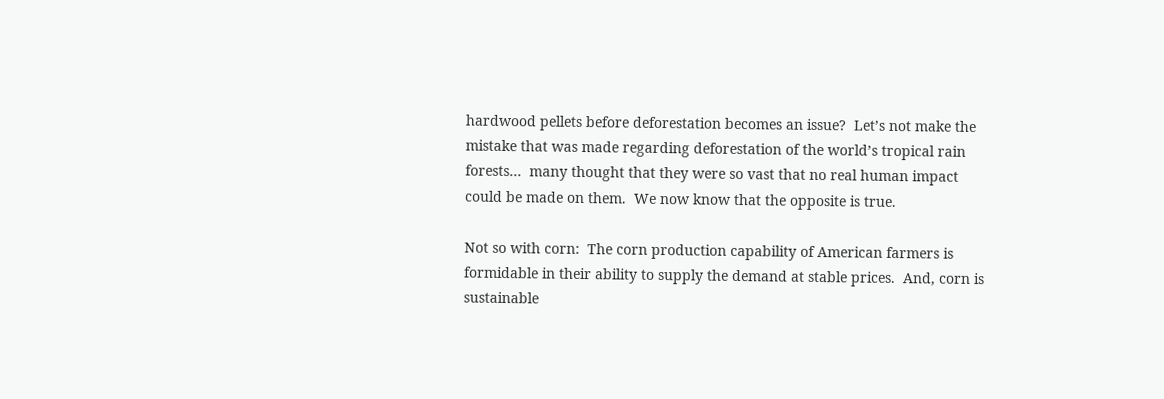hardwood pellets before deforestation becomes an issue?  Let’s not make the mistake that was made regarding deforestation of the world’s tropical rain forests…  many thought that they were so vast that no real human impact could be made on them.  We now know that the opposite is true.

Not so with corn:  The corn production capability of American farmers is formidable in their ability to supply the demand at stable prices.  And, corn is sustainable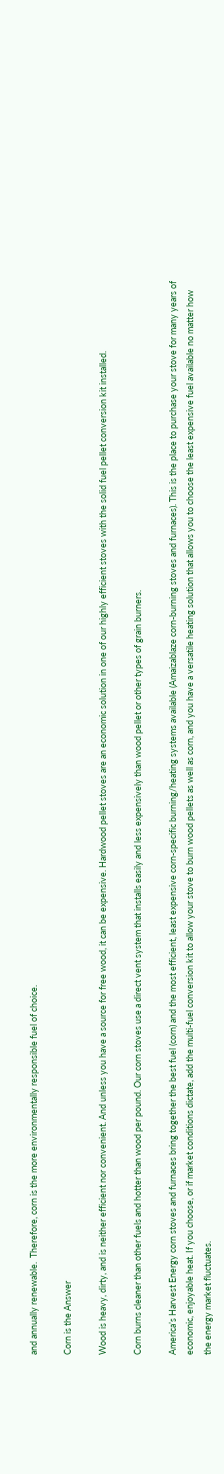and annually renewable.  Therefore, corn is the more environmentally responsible fuel of choice.

Corn is the Answer

Wood is heavy, dirty, and is neither efficient nor convenient. And unless you have a source for free wood, it can be expensive. Hardwood pellet stoves are an economic solution in one of our highly efficient stoves with the solid fuel pellet conversion kit installed.

Corn burns cleaner than other fuels and hotter than wood per pound. Our corn stoves use a direct vent system that installs easily and less expensively than wood pellet or other types of grain burners.

America’s Harvest Energy corn stoves and furnaces bring together the best fuel (corn) and the most efficient, least expensive corn-specific burning/heating systems available (Amaizablaze corn-burning stoves and furnaces). This is the place to purchase your stove for many years of economic, enjoyable heat. If you choose, or if market conditions dictate, add the multi-fuel conversion kit to allow your stove to burn wood pellets as well as corn, and you have a versatile heating solution that allows you to choose the least expensive fuel available no matter how the energy market fluctuates.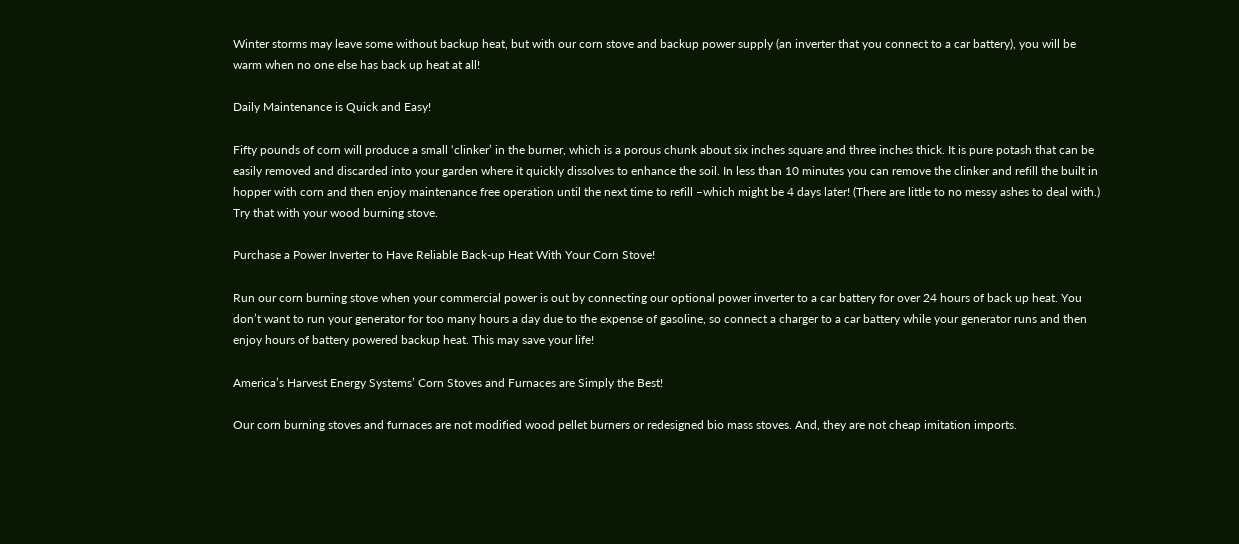Winter storms may leave some without backup heat, but with our corn stove and backup power supply (an inverter that you connect to a car battery), you will be warm when no one else has back up heat at all!

Daily Maintenance is Quick and Easy!

Fifty pounds of corn will produce a small ‘clinker’ in the burner, which is a porous chunk about six inches square and three inches thick. It is pure potash that can be easily removed and discarded into your garden where it quickly dissolves to enhance the soil. In less than 10 minutes you can remove the clinker and refill the built in hopper with corn and then enjoy maintenance free operation until the next time to refill –which might be 4 days later! (There are little to no messy ashes to deal with.) Try that with your wood burning stove.

Purchase a Power Inverter to Have Reliable Back-up Heat With Your Corn Stove!

Run our corn burning stove when your commercial power is out by connecting our optional power inverter to a car battery for over 24 hours of back up heat. You don’t want to run your generator for too many hours a day due to the expense of gasoline, so connect a charger to a car battery while your generator runs and then enjoy hours of battery powered backup heat. This may save your life!

America’s Harvest Energy Systems’ Corn Stoves and Furnaces are Simply the Best!

Our corn burning stoves and furnaces are not modified wood pellet burners or redesigned bio mass stoves. And, they are not cheap imitation imports.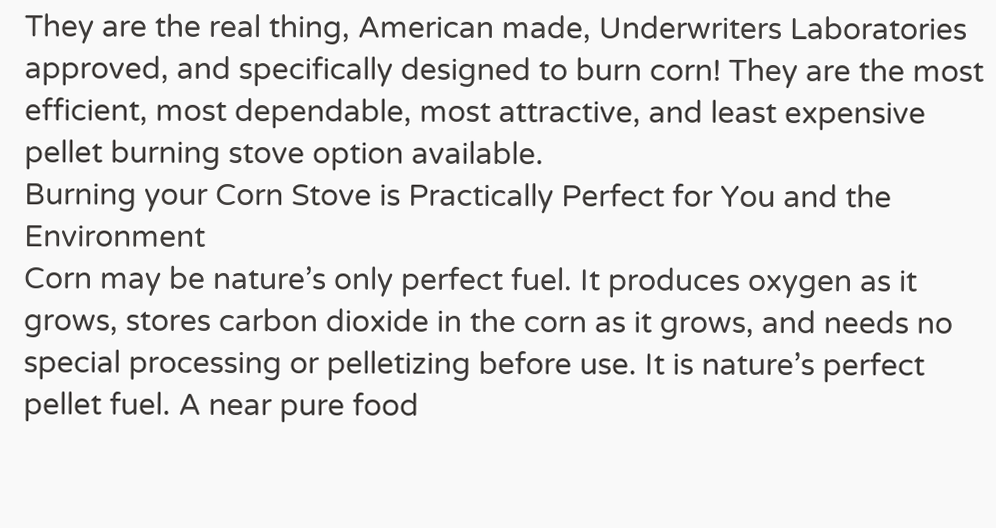They are the real thing, American made, Underwriters Laboratories approved, and specifically designed to burn corn! They are the most efficient, most dependable, most attractive, and least expensive pellet burning stove option available.
Burning your Corn Stove is Practically Perfect for You and the Environment
Corn may be nature’s only perfect fuel. It produces oxygen as it grows, stores carbon dioxide in the corn as it grows, and needs no special processing or pelletizing before use. It is nature’s perfect pellet fuel. A near pure food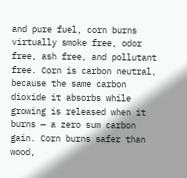and pure fuel, corn burns virtually smoke free, odor free, ash free, and pollutant free. Corn is carbon neutral, because the same carbon dioxide it absorbs while growing is released when it burns — a zero sum carbon gain. Corn burns safer than wood,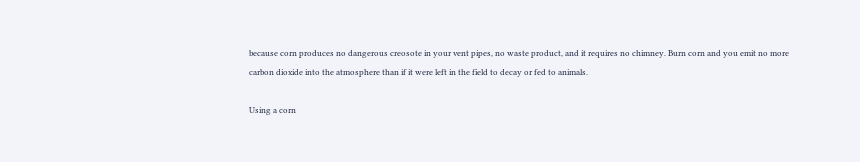because corn produces no dangerous creosote in your vent pipes, no waste product, and it requires no chimney. Burn corn and you emit no more carbon dioxide into the atmosphere than if it were left in the field to decay or fed to animals.

Using a corn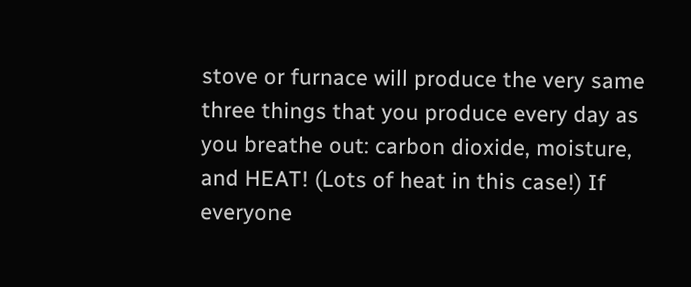stove or furnace will produce the very same three things that you produce every day as you breathe out: carbon dioxide, moisture, and HEAT! (Lots of heat in this case!) If everyone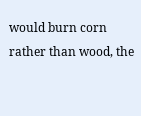would burn corn rather than wood, the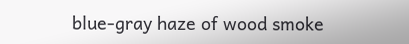blue-gray haze of wood smoke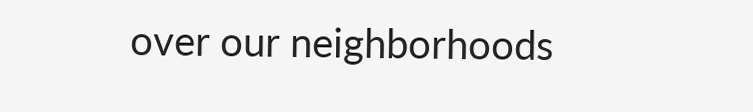over our neighborhoods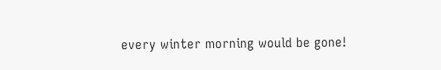every winter morning would be gone!